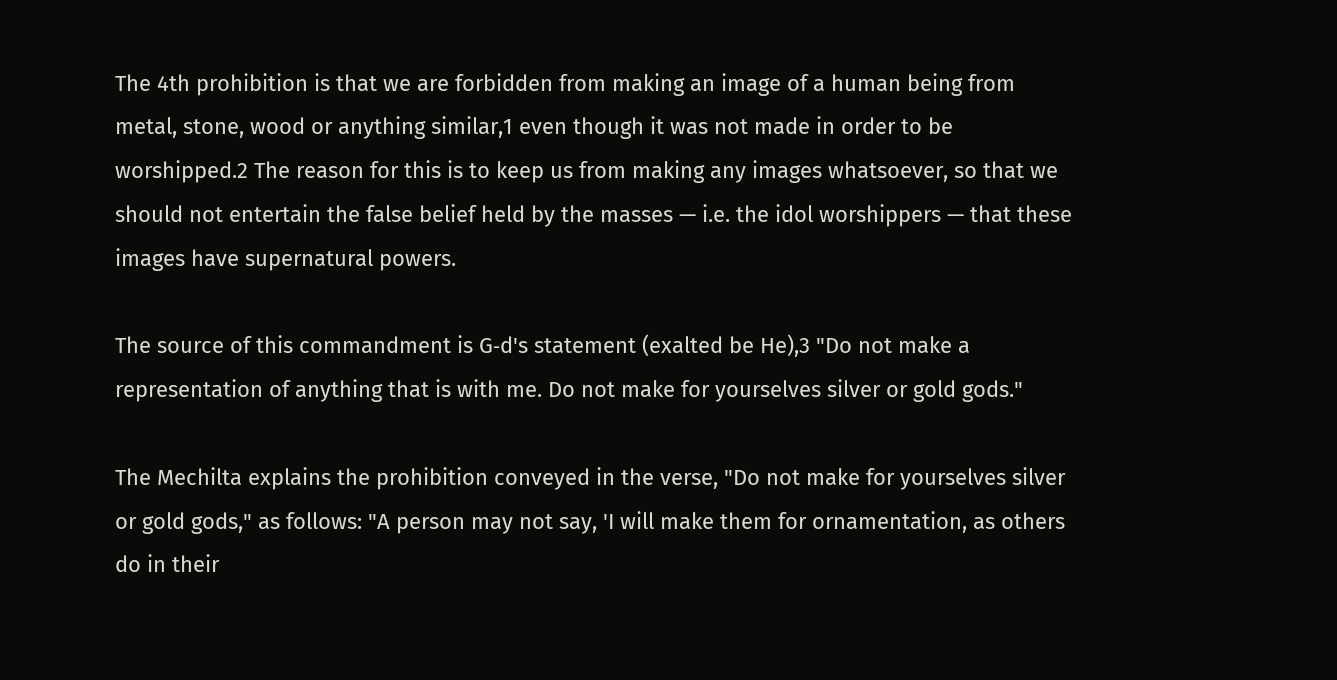The 4th prohibition is that we are forbidden from making an image of a human being from metal, stone, wood or anything similar,1 even though it was not made in order to be worshipped.2 The reason for this is to keep us from making any images whatsoever, so that we should not entertain the false belief held by the masses — i.e. the idol worshippers — that these images have supernatural powers.

The source of this commandment is G‑d's statement (exalted be He),3 "Do not make a representation of anything that is with me. Do not make for yourselves silver or gold gods."

The Mechilta explains the prohibition conveyed in the verse, "Do not make for yourselves silver or gold gods," as follows: "A person may not say, 'I will make them for ornamentation, as others do in their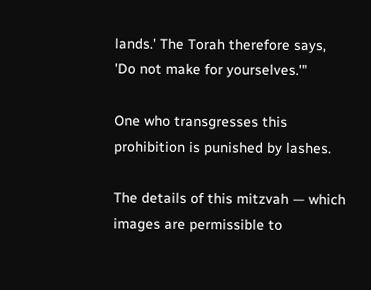lands.' The Torah therefore says, 'Do not make for yourselves.'"

One who transgresses this prohibition is punished by lashes.

The details of this mitzvah — which images are permissible to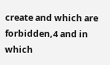create and which are forbidden,4 and in which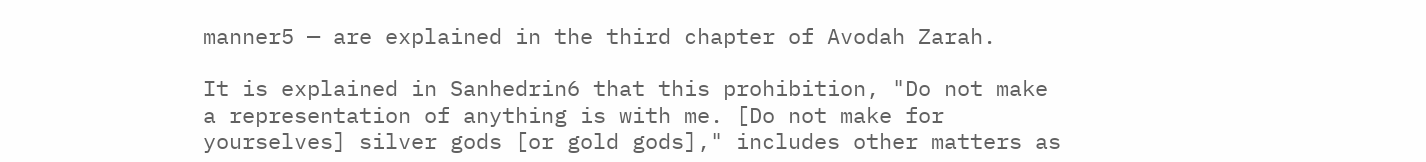manner5 — are explained in the third chapter of Avodah Zarah.

It is explained in Sanhedrin6 that this prohibition, "Do not make a representation of anything is with me. [Do not make for yourselves] silver gods [or gold gods]," includes other matters as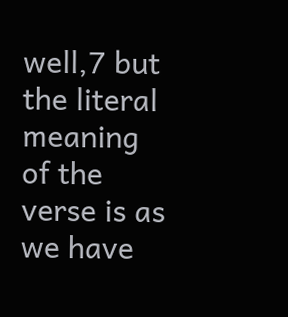well,7 but the literal meaning of the verse is as we have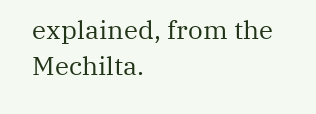explained, from the Mechilta.